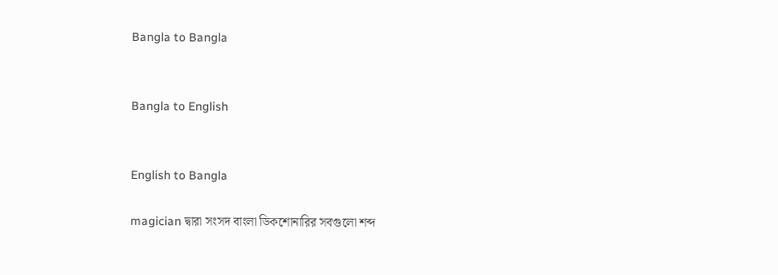Bangla to Bangla


Bangla to English


English to Bangla

magician দ্বারা সংসদ বাংলা ডিকশোনারির সবগুলো শব্দ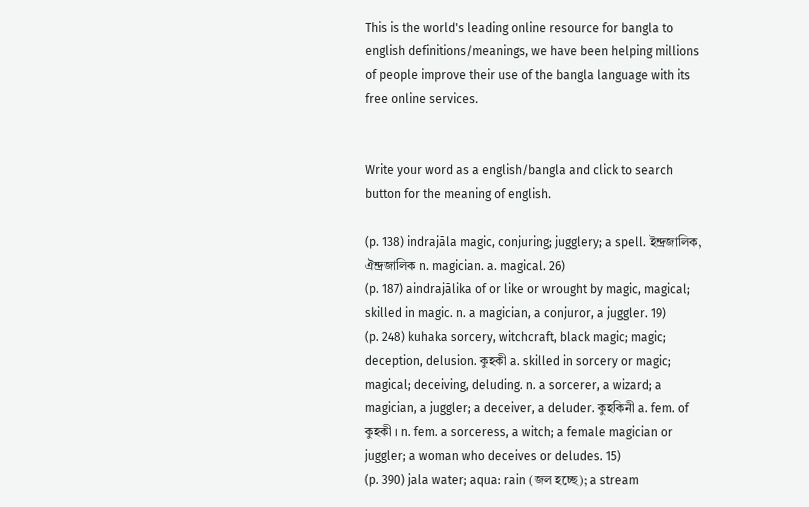This is the world's leading online resource for bangla to english definitions/meanings, we have been helping millions of people improve their use of the bangla language with its free online services.


Write your word as a english/bangla and click to search button for the meaning of english.

(p. 138) indrajāla magic, conjuring; jugglery; a spell. ইন্দ্রজালিক, ঐন্দ্রজালিক n. magician. a. magical. 26)
(p. 187) aindrajālika of or like or wrought by magic, magical; skilled in magic. n. a magician, a conjuror, a juggler. 19)
(p. 248) kuhaka sorcery, witchcraft, black magic; magic; deception, delusion. কুহকী a. skilled in sorcery or magic; magical; deceiving, deluding. n. a sorcerer, a wizard; a magician, a juggler; a deceiver, a deluder. কুহকিনী a. fem. of কুহকী । n. fem. a sorceress, a witch; a female magician or juggler; a woman who deceives or deludes. 15)
(p. 390) jala water; aqua: rain (জল হচ্ছে); a stream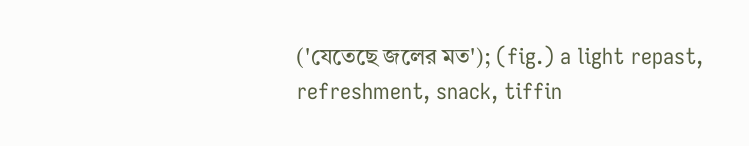('যেতেছে জলের মত'); (fig.) a light repast, refreshment, snack, tiffin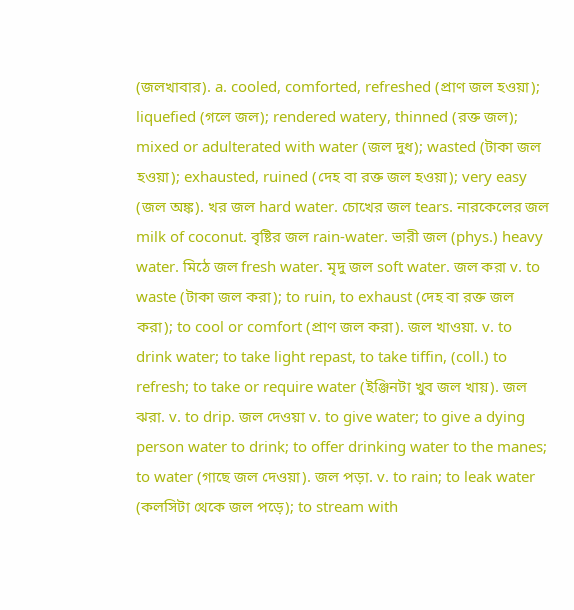(জলখাবার). a. cooled, comforted, refreshed (প্রাণ জল হওয়া); liquefied (গলে জল); rendered watery, thinned (রক্ত জল); mixed or adulterated with water (জল দুধ); wasted (টাকা জল হওয়া); exhausted, ruined (দেহ বা রক্ত জল হওয়া); very easy (জল অঙ্ক). খর জল hard water. চোখের জল tears. নারকেলের জল milk of coconut. বৃষ্টির জল rain-water. ভারী জল (phys.) heavy water. মিঠে জল fresh water. মৃদু জল soft water. জল করা v. to waste (টাকা জল করা); to ruin, to exhaust (দেহ বা রক্ত জল করা); to cool or comfort (প্রাণ জল করা). জল খাওয়া. v. to drink water; to take light repast, to take tiffin, (coll.) to refresh; to take or require water (ইঞ্জিনটা খুব জল খায়). জল ঝরা. v. to drip. জল দেওয়া v. to give water; to give a dying person water to drink; to offer drinking water to the manes; to water (গাছে জল দেওয়া). জল পড়া. v. to rain; to leak water (কলসিটা থেকে জল পড়ে); to stream with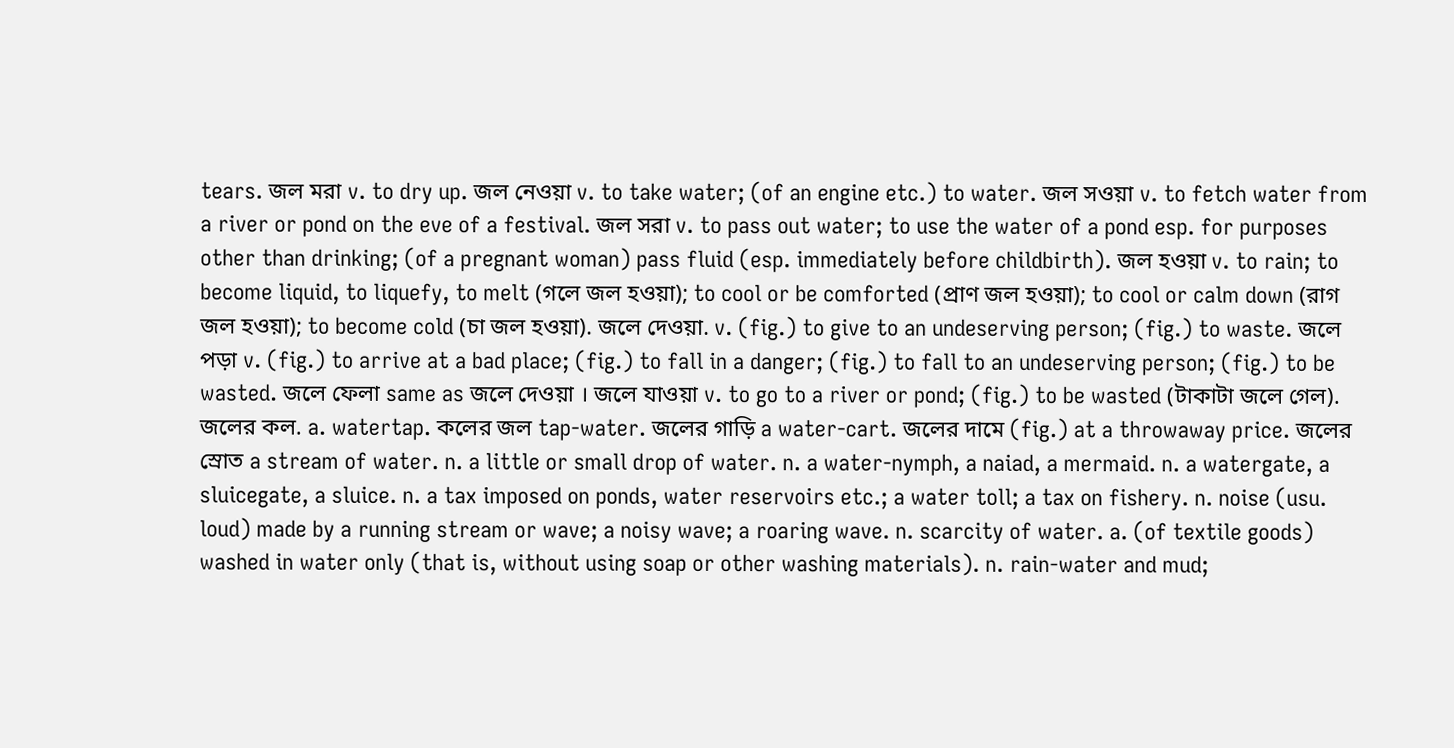tears. জল মরা v. to dry up. জল নেওয়া v. to take water; (of an engine etc.) to water. জল সওয়া v. to fetch water from a river or pond on the eve of a festival. জল সরা v. to pass out water; to use the water of a pond esp. for purposes other than drinking; (of a pregnant woman) pass fluid (esp. immediately before childbirth). জল হওয়া v. to rain; to become liquid, to liquefy, to melt (গলে জল হওয়া); to cool or be comforted (প্রাণ জল হওয়া); to cool or calm down (রাগ জল হওয়া); to become cold (চা জল হওয়া). জলে দেওয়া. v. (fig.) to give to an undeserving person; (fig.) to waste. জলে পড়া v. (fig.) to arrive at a bad place; (fig.) to fall in a danger; (fig.) to fall to an undeserving person; (fig.) to be wasted. জলে ফেলা same as জলে দেওয়া । জলে যাওয়া v. to go to a river or pond; (fig.) to be wasted (টাকাটা জলে গেল). জলের কল. a. watertap. কলের জল tap-water. জলের গাড়ি a water-cart. জলের দামে (fig.) at a throwaway price. জলের স্রোত a stream of water. n. a little or small drop of water. n. a water-nymph, a naiad, a mermaid. n. a watergate, a sluicegate, a sluice. n. a tax imposed on ponds, water reservoirs etc.; a water toll; a tax on fishery. n. noise (usu. loud) made by a running stream or wave; a noisy wave; a roaring wave. n. scarcity of water. a. (of textile goods) washed in water only (that is, without using soap or other washing materials). n. rain-water and mud;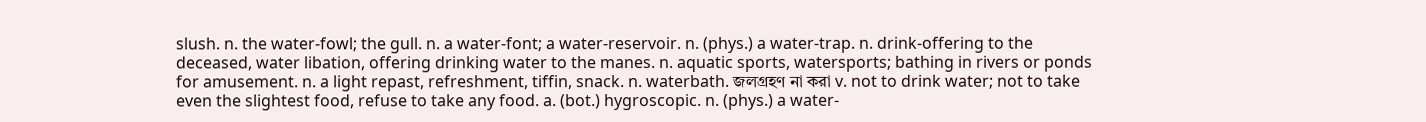slush. n. the water-fowl; the gull. n. a water-font; a water-reservoir. n. (phys.) a water-trap. n. drink-offering to the deceased, water libation, offering drinking water to the manes. n. aquatic sports, watersports; bathing in rivers or ponds for amusement. n. a light repast, refreshment, tiffin, snack. n. waterbath. জলগ্রহণ না করা v. not to drink water; not to take even the slightest food, refuse to take any food. a. (bot.) hygroscopic. n. (phys.) a water-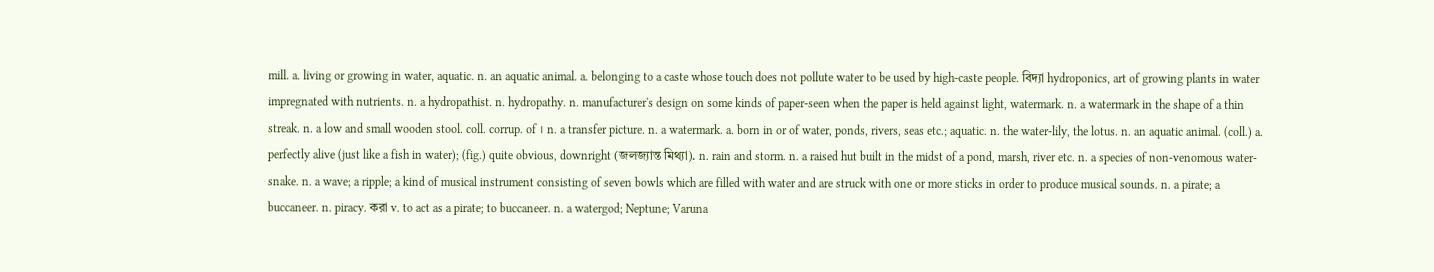mill. a. living or growing in water, aquatic. n. an aquatic animal. a. belonging to a caste whose touch does not pollute water to be used by high-caste people. বিদ্যা hydroponics, art of growing plants in water impregnated with nutrients. n. a hydropathist. n. hydropathy. n. manufacturer's design on some kinds of paper-seen when the paper is held against light, watermark. n. a watermark in the shape of a thin streak. n. a low and small wooden stool. coll. corrup. of । n. a transfer picture. n. a watermark. a. born in or of water, ponds, rivers, seas etc.; aquatic. n. the water-lily, the lotus. n. an aquatic animal. (coll.) a. perfectly alive (just like a fish in water); (fig.) quite obvious, downright (জলজ্যান্ত মিথ্যা). n. rain and storm. n. a raised hut built in the midst of a pond, marsh, river etc. n. a species of non-venomous water-snake. n. a wave; a ripple; a kind of musical instrument consisting of seven bowls which are filled with water and are struck with one or more sticks in order to produce musical sounds. n. a pirate; a buccaneer. n. piracy. করা v. to act as a pirate; to buccaneer. n. a watergod; Neptune; Varuna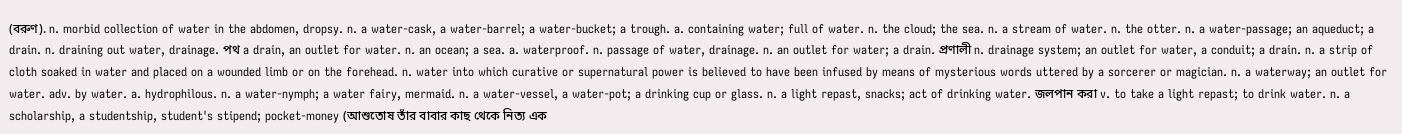(বরুণ). n. morbid collection of water in the abdomen, dropsy. n. a water-cask, a water-barrel; a water-bucket; a trough. a. containing water; full of water. n. the cloud; the sea. n. a stream of water. n. the otter. n. a water-passage; an aqueduct; a drain. n. draining out water, drainage. পথ a drain, an outlet for water. n. an ocean; a sea. a. waterproof. n. passage of water, drainage. n. an outlet for water; a drain. প্রণালী n. drainage system; an outlet for water, a conduit; a drain. n. a strip of cloth soaked in water and placed on a wounded limb or on the forehead. n. water into which curative or supernatural power is believed to have been infused by means of mysterious words uttered by a sorcerer or magician. n. a waterway; an outlet for water. adv. by water. a. hydrophilous. n. a water-nymph; a water fairy, mermaid. n. a water-vessel, a water-pot; a drinking cup or glass. n. a light repast, snacks; act of drinking water. জলপান করা v. to take a light repast; to drink water. n. a scholarship, a studentship, student's stipend; pocket-money (আশুতোষ তাঁর বাবার কাছ থেকে নিত্য এক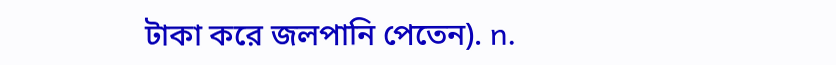টাকা করে জলপানি পেতেন). n.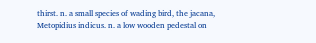thirst. n. a small species of wading bird, the jacana, Metopidius indicus. n. a low wooden pedestal on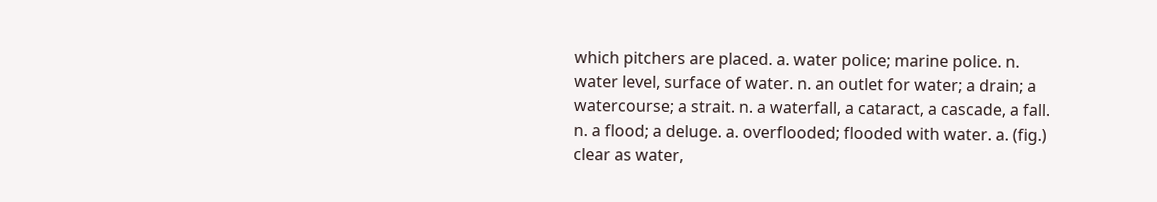which pitchers are placed. a. water police; marine police. n. water level, surface of water. n. an outlet for water; a drain; a watercourse; a strait. n. a waterfall, a cataract, a cascade, a fall. n. a flood; a deluge. a. overflooded; flooded with water. a. (fig.) clear as water,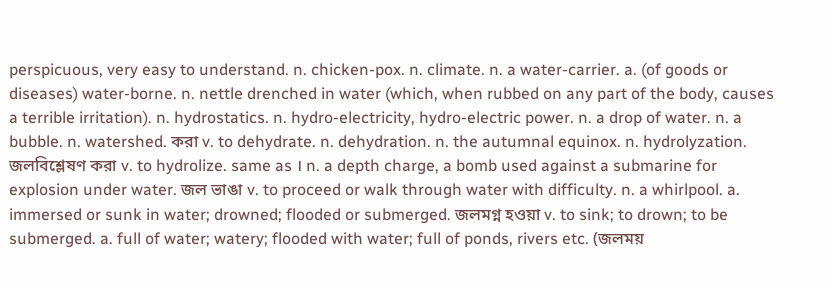perspicuous, very easy to understand. n. chicken-pox. n. climate. n. a water-carrier. a. (of goods or diseases) water-borne. n. nettle drenched in water (which, when rubbed on any part of the body, causes a terrible irritation). n. hydrostatics. n. hydro-electricity, hydro-electric power. n. a drop of water. n. a bubble. n. watershed. করা v. to dehydrate. n. dehydration. n. the autumnal equinox. n. hydrolyzation. জলবিশ্লেষণ করা v. to hydrolize. same as । n. a depth charge, a bomb used against a submarine for explosion under water. জল ভাঙা v. to proceed or walk through water with difficulty. n. a whirlpool. a. immersed or sunk in water; drowned; flooded or submerged. জলমগ্ন হওয়া v. to sink; to drown; to be submerged. a. full of water; watery; flooded with water; full of ponds, rivers etc. (জলময়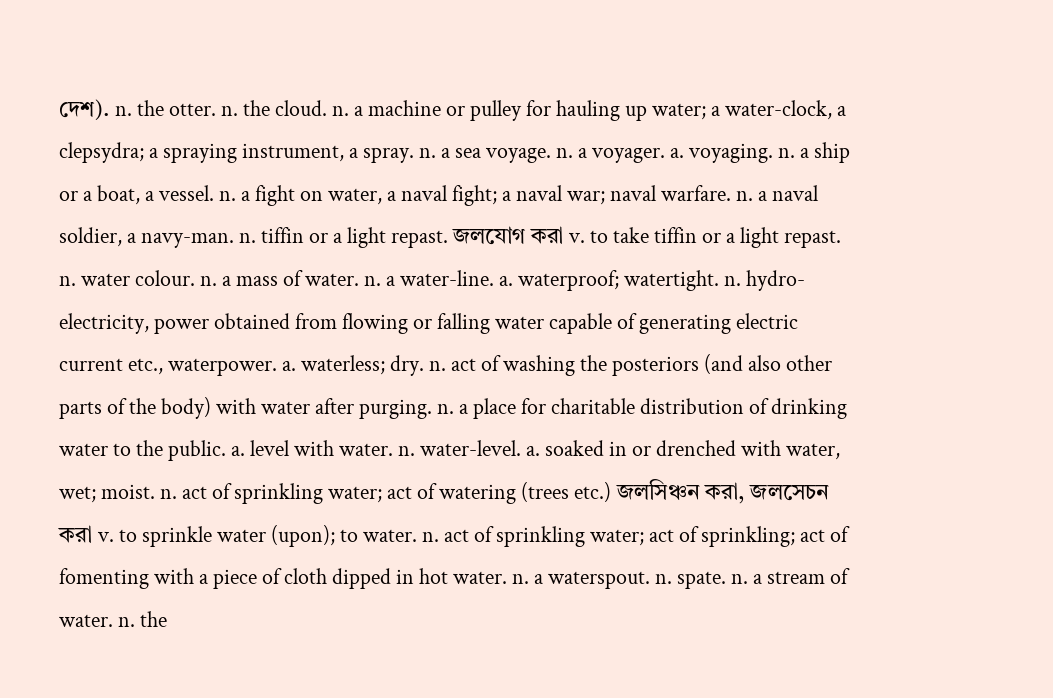দেশ). n. the otter. n. the cloud. n. a machine or pulley for hauling up water; a water-clock, a clepsydra; a spraying instrument, a spray. n. a sea voyage. n. a voyager. a. voyaging. n. a ship or a boat, a vessel. n. a fight on water, a naval fight; a naval war; naval warfare. n. a naval soldier, a navy-man. n. tiffin or a light repast. জলযোগ করা v. to take tiffin or a light repast. n. water colour. n. a mass of water. n. a water-line. a. waterproof; watertight. n. hydro-electricity, power obtained from flowing or falling water capable of generating electric current etc., waterpower. a. waterless; dry. n. act of washing the posteriors (and also other parts of the body) with water after purging. n. a place for charitable distribution of drinking water to the public. a. level with water. n. water-level. a. soaked in or drenched with water, wet; moist. n. act of sprinkling water; act of watering (trees etc.) জলসিঞ্চন করা, জলসেচন করা v. to sprinkle water (upon); to water. n. act of sprinkling water; act of sprinkling; act of fomenting with a piece of cloth dipped in hot water. n. a waterspout. n. spate. n. a stream of water. n. the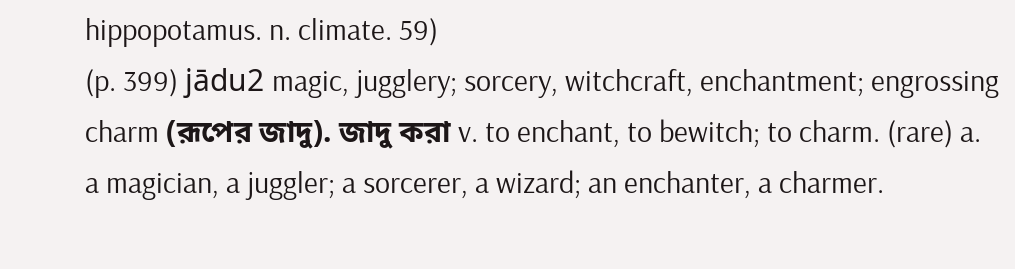hippopotamus. n. climate. 59)
(p. 399) jādu2 magic, jugglery; sorcery, witchcraft, enchantment; engrossing charm (রূপের জাদু). জাদু করা v. to enchant, to bewitch; to charm. (rare) a. a magician, a juggler; a sorcerer, a wizard; an enchanter, a charmer.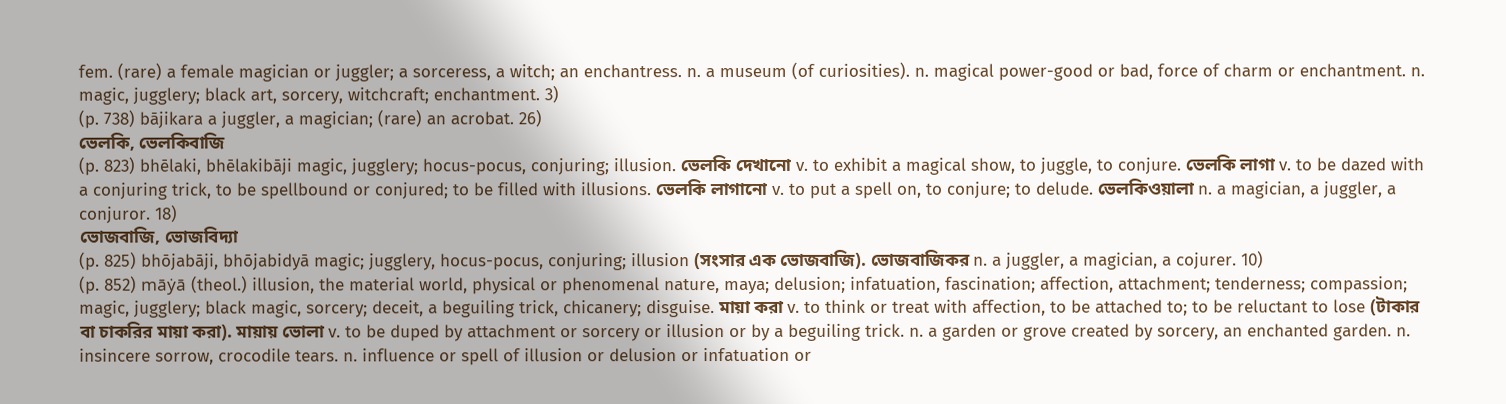fem. (rare) a female magician or juggler; a sorceress, a witch; an enchantress. n. a museum (of curiosities). n. magical power-good or bad, force of charm or enchantment. n. magic, jugglery; black art, sorcery, witchcraft; enchantment. 3)
(p. 738) bājikara a juggler, a magician; (rare) an acrobat. 26)
ভেলকি, ভেলকিবাজি
(p. 823) bhēlaki, bhēlakibāji magic, jugglery; hocus-pocus, conjuring; illusion. ভেলকি দেখানো v. to exhibit a magical show, to juggle, to conjure. ভেলকি লাগা v. to be dazed with a conjuring trick, to be spellbound or conjured; to be filled with illusions. ভেলকি লাগানো v. to put a spell on, to conjure; to delude. ভেলকিওয়ালা n. a magician, a juggler, a conjuror. 18)
ভোজবাজি, ভোজবিদ্যা
(p. 825) bhōjabāji, bhōjabidyā magic; jugglery, hocus-pocus, conjuring; illusion (সংসার এক ভোজবাজি). ভোজবাজিকর n. a juggler, a magician, a cojurer. 10)
(p. 852) māẏā (theol.) illusion, the material world, physical or phenomenal nature, maya; delusion; infatuation, fascination; affection, attachment; tenderness; compassion; magic, jugglery; black magic, sorcery; deceit, a beguiling trick, chicanery; disguise. মায়া করা v. to think or treat with affection, to be attached to; to be reluctant to lose (টাকার বা চাকরির মায়া করা). মায়ায় ভোলা v. to be duped by attachment or sorcery or illusion or by a beguiling trick. n. a garden or grove created by sorcery, an enchanted garden. n. insincere sorrow, crocodile tears. n. influence or spell of illusion or delusion or infatuation or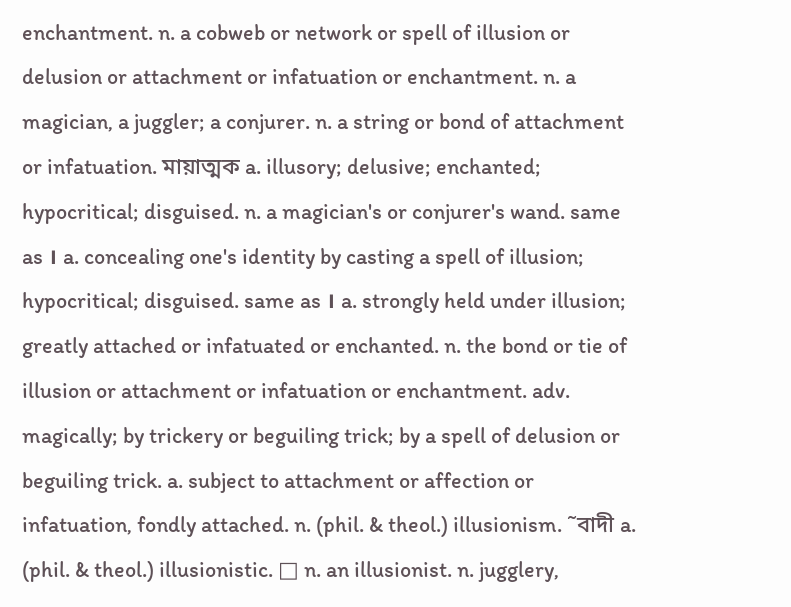enchantment. n. a cobweb or network or spell of illusion or delusion or attachment or infatuation or enchantment. n. a magician, a juggler; a conjurer. n. a string or bond of attachment or infatuation. মায়াত্মক a. illusory; delusive; enchanted; hypocritical; disguised. n. a magician's or conjurer's wand. same as । a. concealing one's identity by casting a spell of illusion; hypocritical; disguised. same as । a. strongly held under illusion; greatly attached or infatuated or enchanted. n. the bond or tie of illusion or attachment or infatuation or enchantment. adv. magically; by trickery or beguiling trick; by a spell of delusion or beguiling trick. a. subject to attachment or affection or infatuation, fondly attached. n. (phil. & theol.) illusionism. ˜বাদী a. (phil. & theol.) illusionistic. □ n. an illusionist. n. jugglery,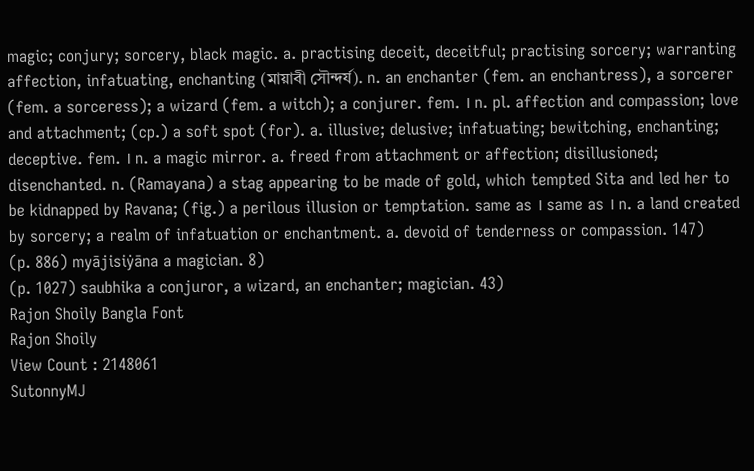magic; conjury; sorcery, black magic. a. practising deceit, deceitful; practising sorcery; warranting affection, infatuating, enchanting (মায়াবী সৌন্দর্য). n. an enchanter (fem. an enchantress), a sorcerer (fem. a sorceress); a wizard (fem. a witch); a conjurer. fem. । n. pl. affection and compassion; love and attachment; (cp.) a soft spot (for). a. illusive; delusive; infatuating; bewitching, enchanting; deceptive. fem. । n. a magic mirror. a. freed from attachment or affection; disillusioned; disenchanted. n. (Ramayana) a stag appearing to be made of gold, which tempted Sita and led her to be kidnapped by Ravana; (fig.) a perilous illusion or temptation. same as । same as । n. a land created by sorcery; a realm of infatuation or enchantment. a. devoid of tenderness or compassion. 147)
(p. 886) myājisiẏāna a magician. 8)
(p. 1027) saubhika a conjuror, a wizard, an enchanter; magician. 43)
Rajon Shoily Bangla Font
Rajon Shoily
View Count : 2148061
SutonnyMJ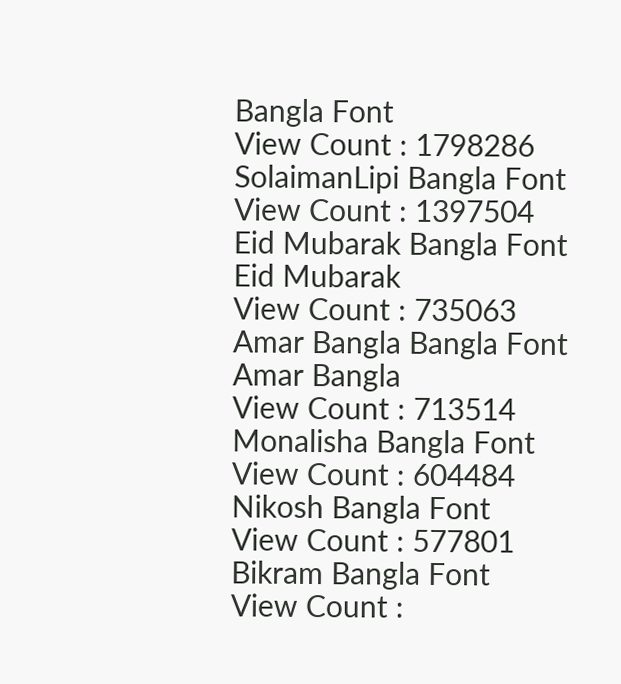Bangla Font
View Count : 1798286
SolaimanLipi Bangla Font
View Count : 1397504
Eid Mubarak Bangla Font
Eid Mubarak
View Count : 735063
Amar Bangla Bangla Font
Amar Bangla
View Count : 713514
Monalisha Bangla Font
View Count : 604484
Nikosh Bangla Font
View Count : 577801
Bikram Bangla Font
View Count :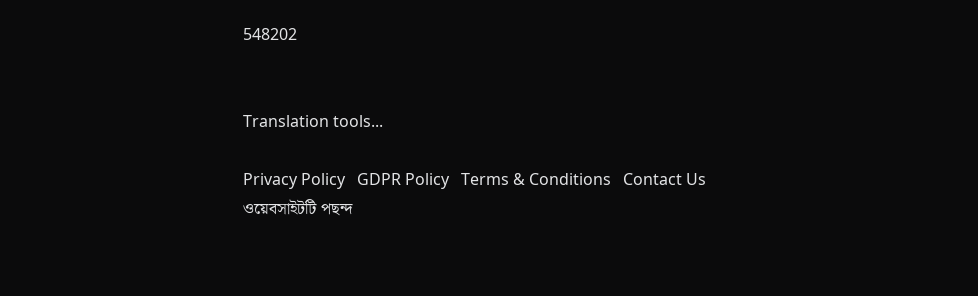548202


Translation tools...

Privacy Policy   GDPR Policy   Terms & Conditions   Contact Us
ওয়েবসাইটটি পছন্দ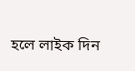হলে লাইক দিন